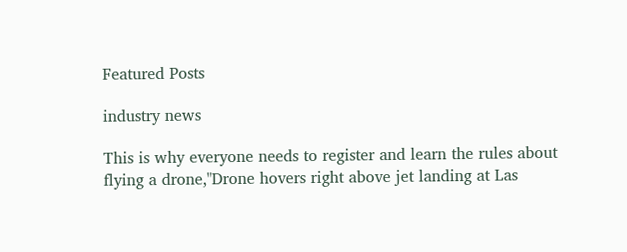Featured Posts

industry news

This is why everyone needs to register and learn the rules about flying a drone,"Drone hovers right above jet landing at Las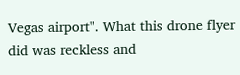Vegas airport". What this drone flyer did was reckless and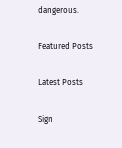dangerous.

Featured Posts

Latest Posts

Sign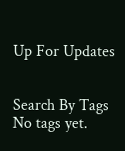Up For Updates


Search By Tags
No tags yet.